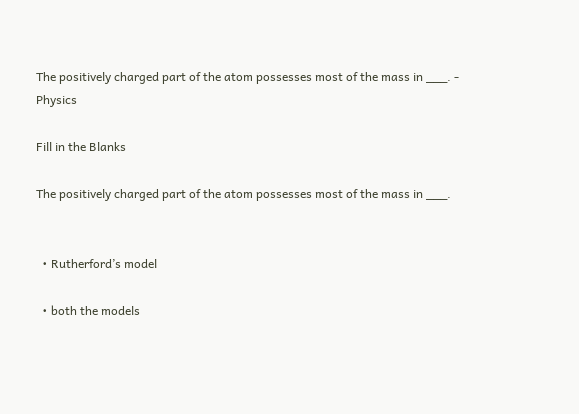The positively charged part of the atom possesses most of the mass in ___. - Physics

Fill in the Blanks

The positively charged part of the atom possesses most of the mass in ___.


  • Rutherford’s model

  • both the models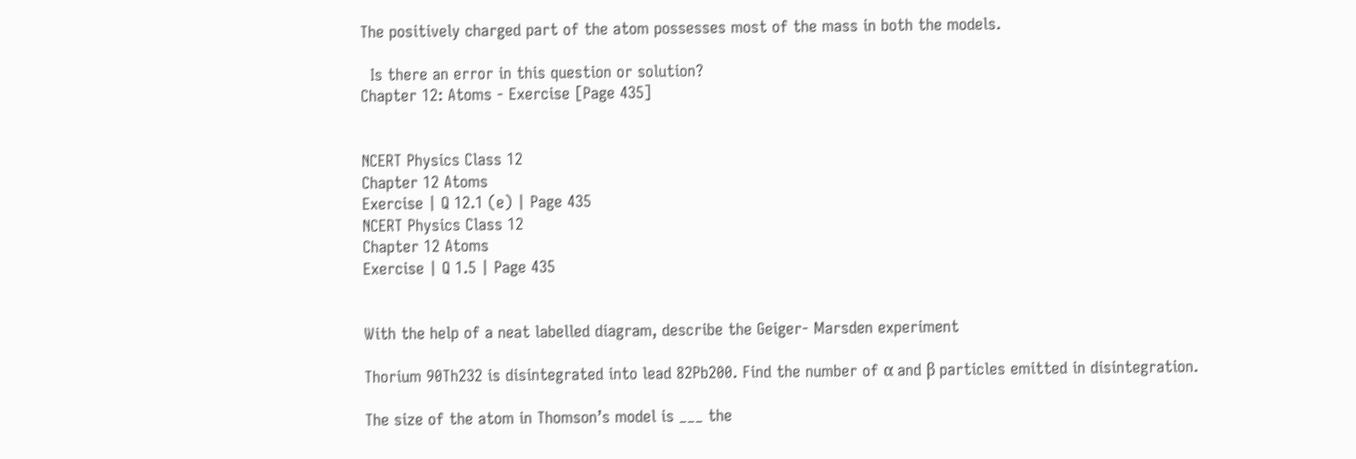The positively charged part of the atom possesses most of the mass in both the models.

  Is there an error in this question or solution?
Chapter 12: Atoms - Exercise [Page 435]


NCERT Physics Class 12
Chapter 12 Atoms
Exercise | Q 12.1 (e) | Page 435
NCERT Physics Class 12
Chapter 12 Atoms
Exercise | Q 1.5 | Page 435


With the help of a neat labelled diagram, describe the Geiger- Marsden experiment

Thorium 90Th232 is disintegrated into lead 82Pb200. Find the number of α and β particles emitted in disintegration.

The size of the atom in Thomson’s model is ___ the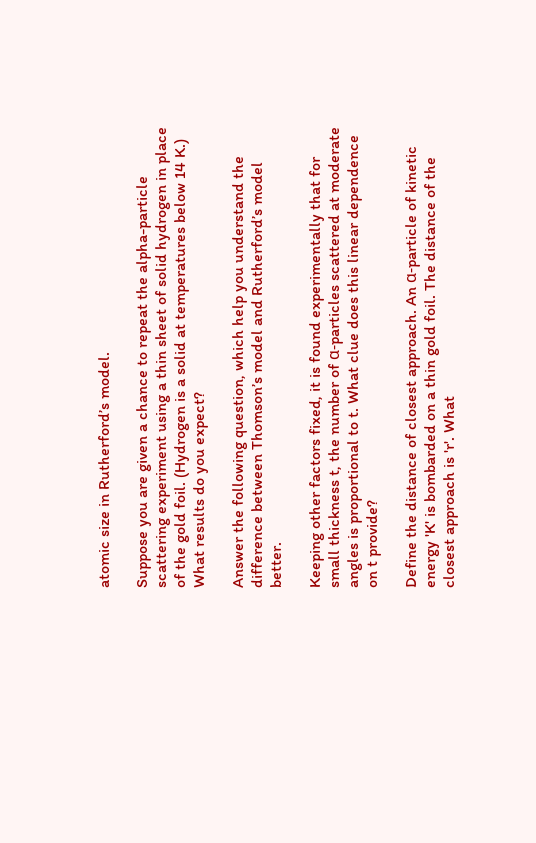atomic size in Rutherford’s model.

Suppose you are given a chance to repeat the alpha-particle scattering experiment using a thin sheet of solid hydrogen in place of the gold foil. (Hydrogen is a solid at temperatures below 14 K.) What results do you expect?

Answer the following question, which help you understand the difference between Thomson’s model and Rutherford’s model better.

Keeping other factors fixed, it is found experimentally that for small thickness t, the number of α-particles scattered at moderate angles is proportional to t. What clue does this linear dependence on t provide?

Define the distance of closest approach. An α-particle of kinetic energy 'K' is bombarded on a thin gold foil. The distance of the closest approach is 'r'. What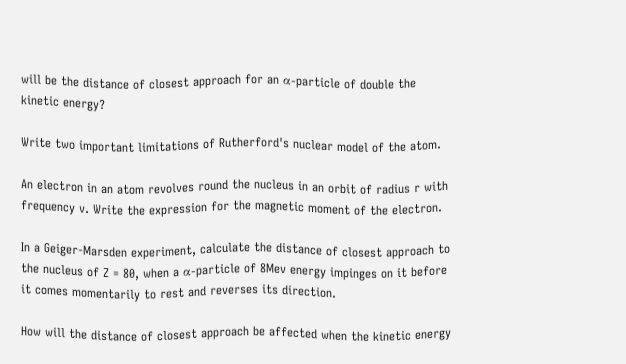will be the distance of closest approach for an α-particle of double the kinetic energy?

Write two important limitations of Rutherford's nuclear model of the atom.

An electron in an atom revolves round the nucleus in an orbit of radius r with frequency v. Write the expression for the magnetic moment of the electron.

In a Geiger-Marsden experiment, calculate the distance of closest approach to the nucleus of Z = 80, when a α-particle of 8Mev energy impinges on it before it comes momentarily to rest and reverses its direction.

How will the distance of closest approach be affected when the kinetic energy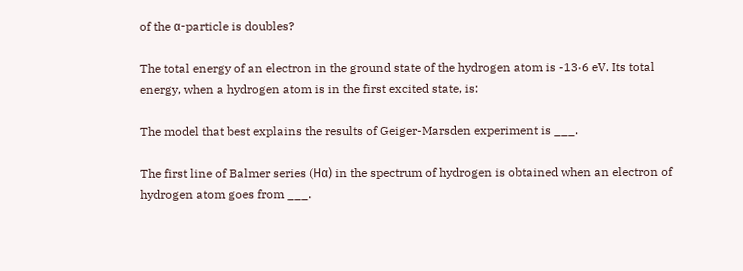of the α-particle is doubles?

The total energy of an electron in the ground state of the hydrogen atom is -13·6 eV. Its total energy, when a hydrogen atom is in the first excited state, is:

The model that best explains the results of Geiger-Marsden experiment is ___.

The first line of Balmer series (Hα) in the spectrum of hydrogen is obtained when an electron of hydrogen atom goes from ___.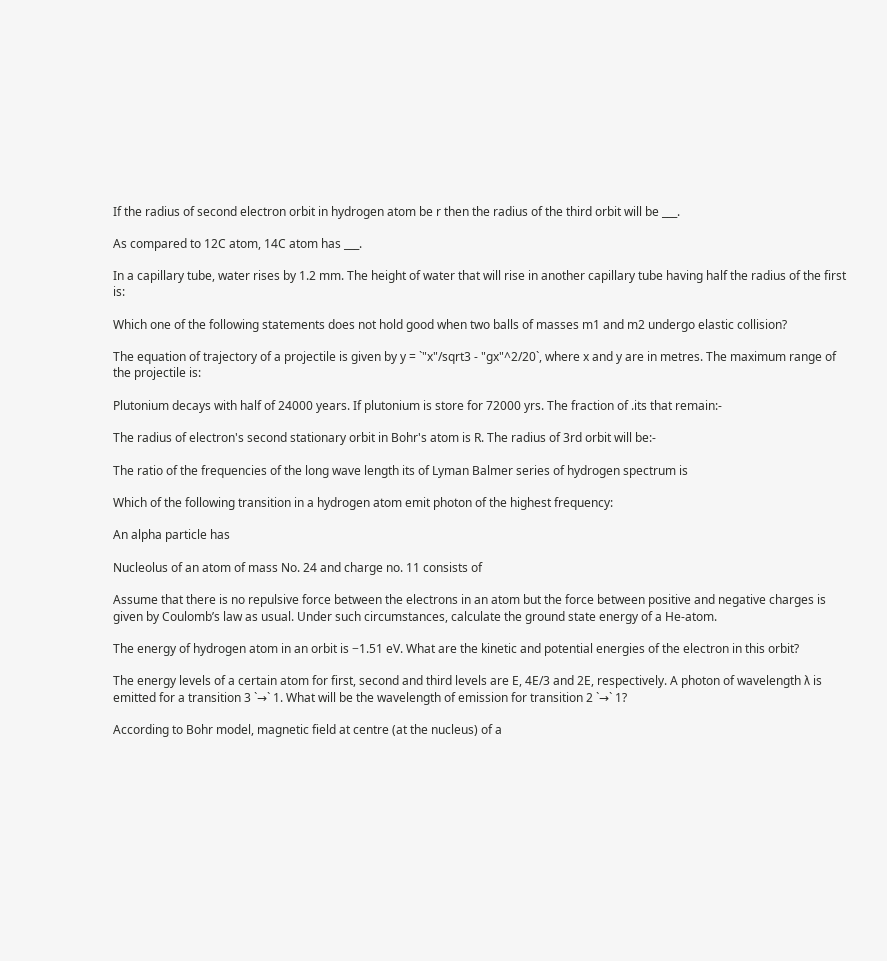If the radius of second electron orbit in hydrogen atom be r then the radius of the third orbit will be ___.

As compared to 12C atom, 14C atom has ___.

In a capillary tube, water rises by 1.2 mm. The height of water that will rise in another capillary tube having half the radius of the first is:

Which one of the following statements does not hold good when two balls of masses m1 and m2 undergo elastic collision?

The equation of trajectory of a projectile is given by y = `"x"/sqrt3 - "gx"^2/20`, where x and y are in metres. The maximum range of the projectile is:

Plutonium decays with half of 24000 years. If plutonium is store for 72000 yrs. The fraction of .its that remain:-

The radius of electron's second stationary orbit in Bohr's atom is R. The radius of 3rd orbit will be:-

The ratio of the frequencies of the long wave length its of Lyman Balmer series of hydrogen spectrum is

Which of the following transition in a hydrogen atom emit photon of the highest frequency:

An alpha particle has

Nucleolus of an atom of mass No. 24 and charge no. 11 consists of

Assume that there is no repulsive force between the electrons in an atom but the force between positive and negative charges is given by Coulomb’s law as usual. Under such circumstances, calculate the ground state energy of a He-atom.

The energy of hydrogen atom in an orbit is −1.51 eV. What are the kinetic and potential energies of the electron in this orbit?

The energy levels of a certain atom for first, second and third levels are E, 4E/3 and 2E, respectively. A photon of wavelength λ is emitted for a transition 3 `→` 1. What will be the wavelength of emission for transition 2 `→` 1?

According to Bohr model, magnetic field at centre (at the nucleus) of a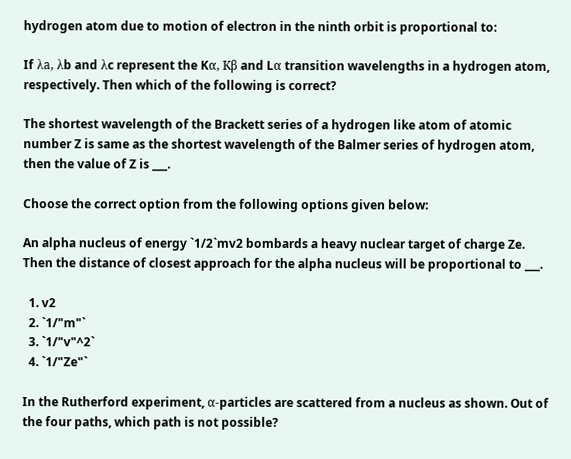hydrogen atom due to motion of electron in the ninth orbit is proportional to:

If λa, λb and λc represent the Kα, Kβ and Lα transition wavelengths in a hydrogen atom, respectively. Then which of the following is correct?

The shortest wavelength of the Brackett series of a hydrogen like atom of atomic number Z is same as the shortest wavelength of the Balmer series of hydrogen atom, then the value of Z is ___.

Choose the correct option from the following options given below:

An alpha nucleus of energy `1/2`mv2 bombards a heavy nuclear target of charge Ze. Then the distance of closest approach for the alpha nucleus will be proportional to ___.

  1. v2
  2. `1/"m"`
  3. `1/"v"^2`
  4. `1/"Ze"`

In the Rutherford experiment, α-particles are scattered from a nucleus as shown. Out of the four paths, which path is not possible?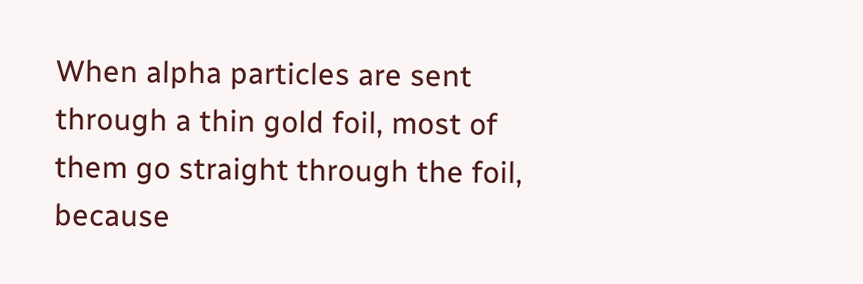When alpha particles are sent through a thin gold foil, most of them go straight through the foil, because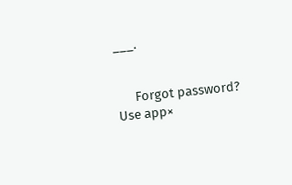___.


      Forgot password?
Use app×